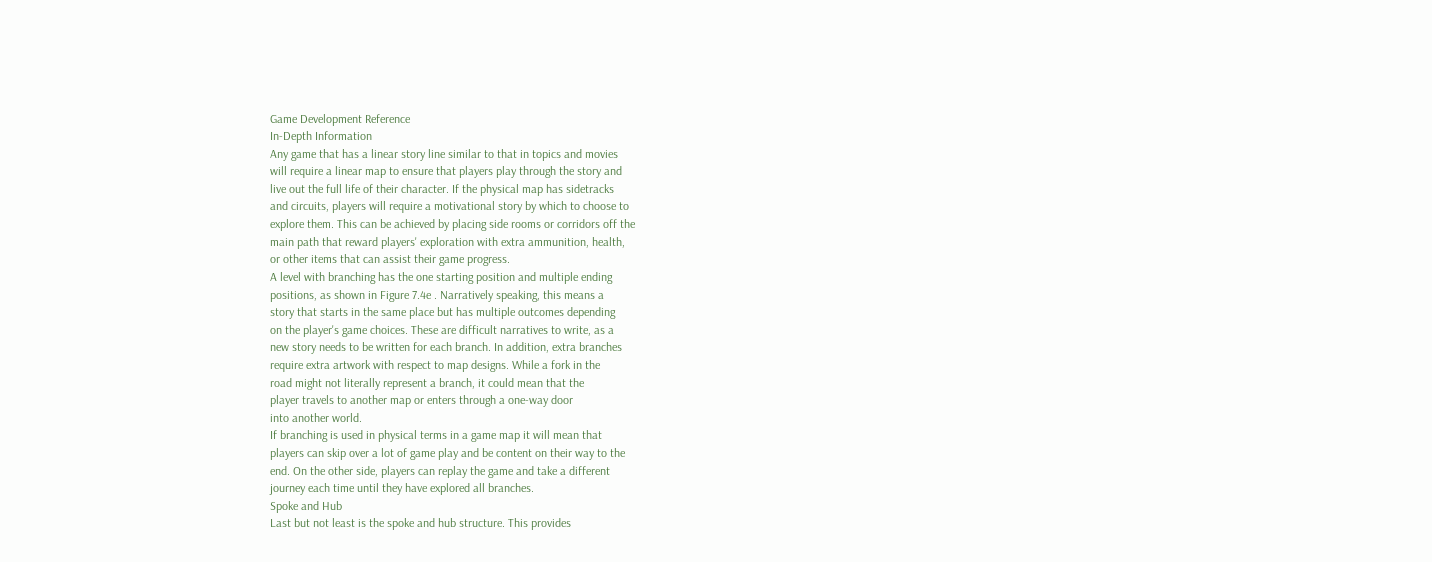Game Development Reference
In-Depth Information
Any game that has a linear story line similar to that in topics and movies
will require a linear map to ensure that players play through the story and
live out the full life of their character. If the physical map has sidetracks
and circuits, players will require a motivational story by which to choose to
explore them. This can be achieved by placing side rooms or corridors off the
main path that reward players' exploration with extra ammunition, health,
or other items that can assist their game progress.
A level with branching has the one starting position and multiple ending
positions, as shown in Figure 7.4e . Narratively speaking, this means a
story that starts in the same place but has multiple outcomes depending
on the player's game choices. These are difficult narratives to write, as a
new story needs to be written for each branch. In addition, extra branches
require extra artwork with respect to map designs. While a fork in the
road might not literally represent a branch, it could mean that the
player travels to another map or enters through a one-way door
into another world.
If branching is used in physical terms in a game map it will mean that
players can skip over a lot of game play and be content on their way to the
end. On the other side, players can replay the game and take a different
journey each time until they have explored all branches.
Spoke and Hub
Last but not least is the spoke and hub structure. This provides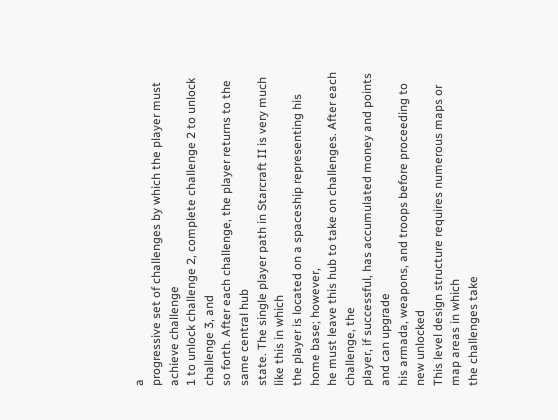a
progressive set of challenges by which the player must achieve challenge
1 to unlock challenge 2, complete challenge 2 to unlock challenge 3, and
so forth. After each challenge, the player returns to the same central hub
state. The single player path in Starcraft II is very much like this in which
the player is located on a spaceship representing his home base; however,
he must leave this hub to take on challenges. After each challenge, the
player, if successful, has accumulated money and points and can upgrade
his armada, weapons, and troops before proceeding to new unlocked
This level design structure requires numerous maps or map areas in which
the challenges take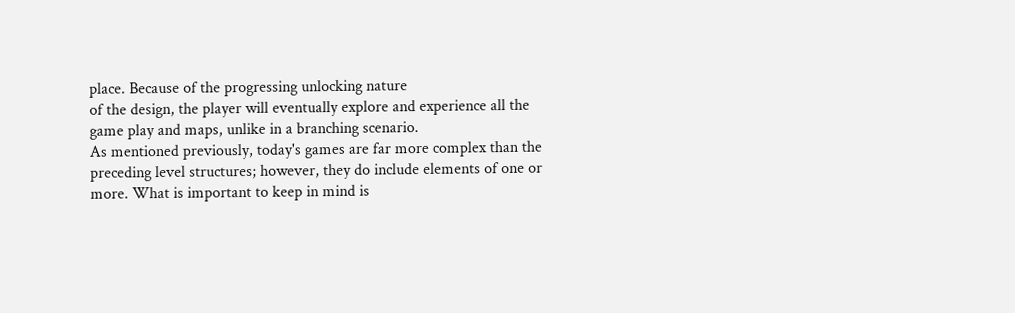place. Because of the progressing unlocking nature
of the design, the player will eventually explore and experience all the
game play and maps, unlike in a branching scenario.
As mentioned previously, today's games are far more complex than the
preceding level structures; however, they do include elements of one or
more. What is important to keep in mind is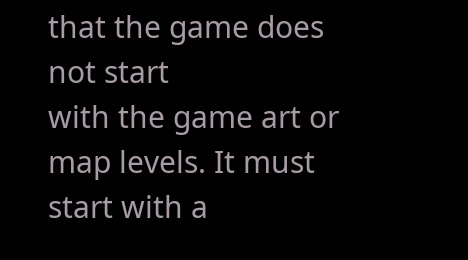that the game does not start
with the game art or map levels. It must start with a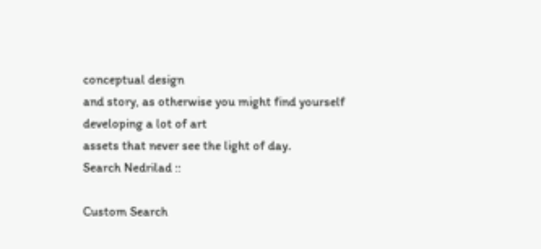conceptual design
and story, as otherwise you might find yourself developing a lot of art
assets that never see the light of day.
Search Nedrilad ::

Custom Search